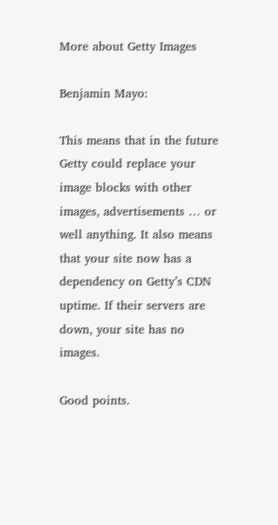More about Getty Images

Benjamin Mayo:

This means that in the future Getty could replace your image blocks with other images, advertisements … or well anything. It also means that your site now has a dependency on Getty’s CDN uptime. If their servers are down, your site has no images.

Good points.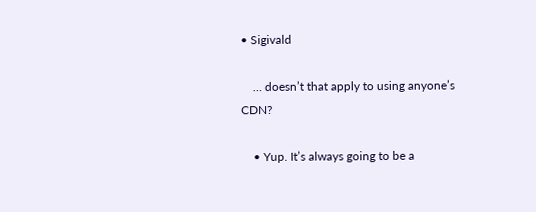• Sigivald

    … doesn’t that apply to using anyone’s CDN?

    • Yup. It’s always going to be a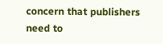concern that publishers need to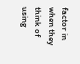factor in when they think of using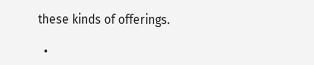these kinds of offerings.

  •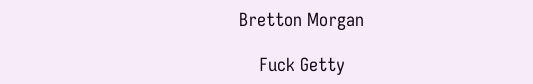Bretton Morgan

    Fuck Getty